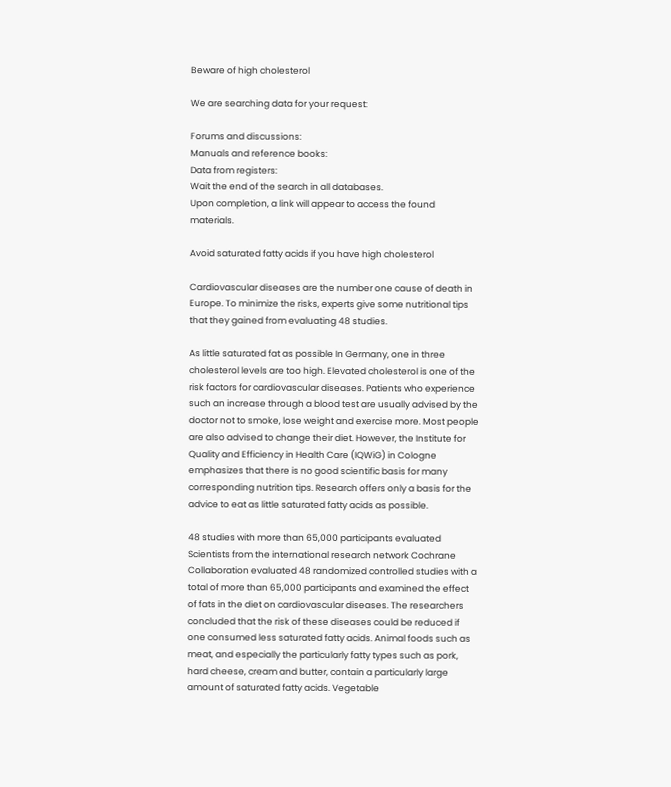Beware of high cholesterol

We are searching data for your request:

Forums and discussions:
Manuals and reference books:
Data from registers:
Wait the end of the search in all databases.
Upon completion, a link will appear to access the found materials.

Avoid saturated fatty acids if you have high cholesterol

Cardiovascular diseases are the number one cause of death in Europe. To minimize the risks, experts give some nutritional tips that they gained from evaluating 48 studies.

As little saturated fat as possible In Germany, one in three cholesterol levels are too high. Elevated cholesterol is one of the risk factors for cardiovascular diseases. Patients who experience such an increase through a blood test are usually advised by the doctor not to smoke, lose weight and exercise more. Most people are also advised to change their diet. However, the Institute for Quality and Efficiency in Health Care (IQWiG) in Cologne emphasizes that there is no good scientific basis for many corresponding nutrition tips. Research offers only a basis for the advice to eat as little saturated fatty acids as possible.

48 studies with more than 65,000 participants evaluated Scientists from the international research network Cochrane Collaboration evaluated 48 randomized controlled studies with a total of more than 65,000 participants and examined the effect of fats in the diet on cardiovascular diseases. The researchers concluded that the risk of these diseases could be reduced if one consumed less saturated fatty acids. Animal foods such as meat, and especially the particularly fatty types such as pork, hard cheese, cream and butter, contain a particularly large amount of saturated fatty acids. Vegetable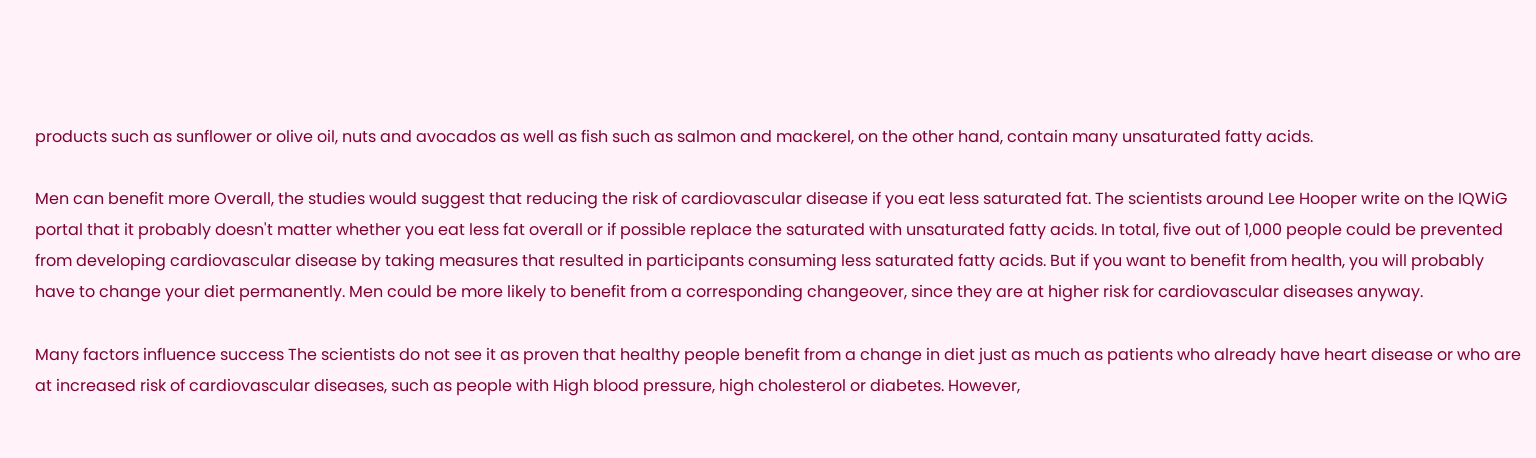products such as sunflower or olive oil, nuts and avocados as well as fish such as salmon and mackerel, on the other hand, contain many unsaturated fatty acids.

Men can benefit more Overall, the studies would suggest that reducing the risk of cardiovascular disease if you eat less saturated fat. The scientists around Lee Hooper write on the IQWiG portal that it probably doesn't matter whether you eat less fat overall or if possible replace the saturated with unsaturated fatty acids. In total, five out of 1,000 people could be prevented from developing cardiovascular disease by taking measures that resulted in participants consuming less saturated fatty acids. But if you want to benefit from health, you will probably have to change your diet permanently. Men could be more likely to benefit from a corresponding changeover, since they are at higher risk for cardiovascular diseases anyway.

Many factors influence success The scientists do not see it as proven that healthy people benefit from a change in diet just as much as patients who already have heart disease or who are at increased risk of cardiovascular diseases, such as people with High blood pressure, high cholesterol or diabetes. However,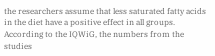the researchers assume that less saturated fatty acids in the diet have a positive effect in all groups. According to the IQWiG, the numbers from the studies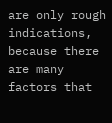are only rough indications, because there are many factors that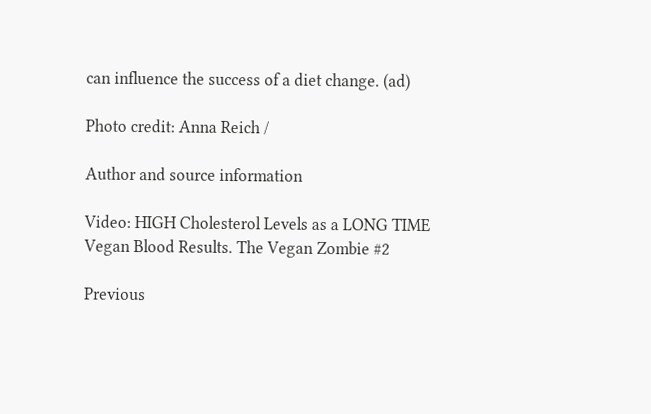can influence the success of a diet change. (ad)

Photo credit: Anna Reich /

Author and source information

Video: HIGH Cholesterol Levels as a LONG TIME Vegan Blood Results. The Vegan Zombie #2

Previous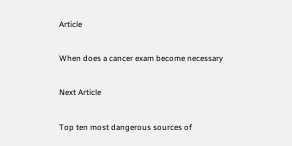Article

When does a cancer exam become necessary

Next Article

Top ten most dangerous sources of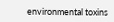environmental toxins